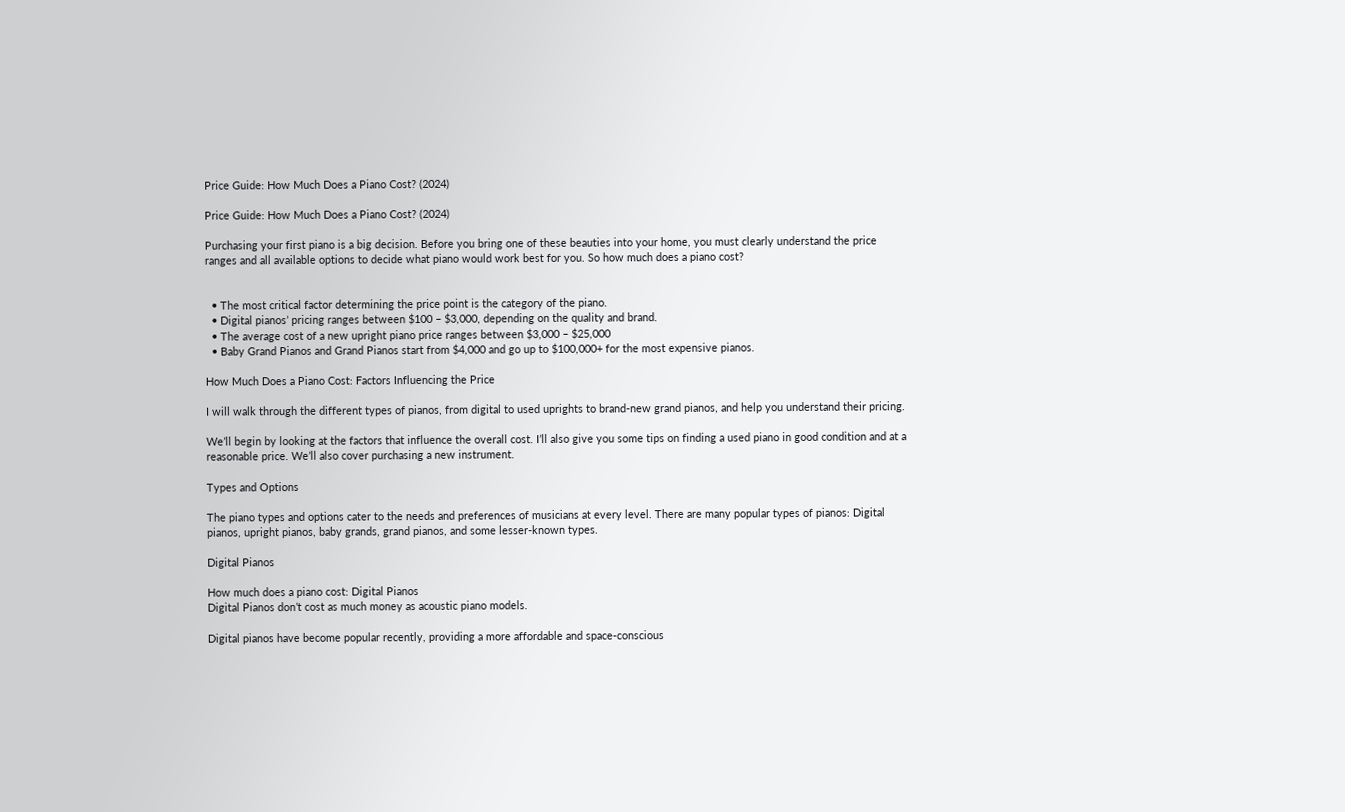Price Guide: How Much Does a Piano Cost? (2024)

Price Guide: How Much Does a Piano Cost? (2024)

Purchasing your first piano is a big decision. Before you bring one of these beauties into your home, you must clearly understand the price ranges and all available options to decide what piano would work best for you. So how much does a piano cost?


  • The most critical factor determining the price point is the category of the piano.
  • Digital pianos’ pricing ranges between $100 – $3,000, depending on the quality and brand.
  • The average cost of a new upright piano price ranges between $3,000 – $25,000
  • Baby Grand Pianos and Grand Pianos start from $4,000 and go up to $100,000+ for the most expensive pianos.

How Much Does a Piano Cost: Factors Influencing the Price

I will walk through the different types of pianos, from digital to used uprights to brand-new grand pianos, and help you understand their pricing.

We’ll begin by looking at the factors that influence the overall cost. I’ll also give you some tips on finding a used piano in good condition and at a reasonable price. We’ll also cover purchasing a new instrument.

Types and Options

The piano types and options cater to the needs and preferences of musicians at every level. There are many popular types of pianos: Digital pianos, upright pianos, baby grands, grand pianos, and some lesser-known types.

Digital Pianos

How much does a piano cost: Digital Pianos
Digital Pianos don’t cost as much money as acoustic piano models.

Digital pianos have become popular recently, providing a more affordable and space-conscious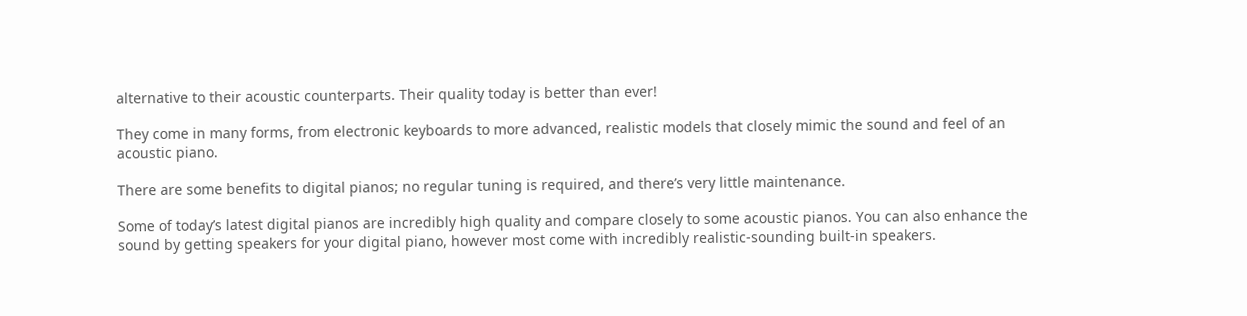alternative to their acoustic counterparts. Their quality today is better than ever!

They come in many forms, from electronic keyboards to more advanced, realistic models that closely mimic the sound and feel of an acoustic piano.

There are some benefits to digital pianos; no regular tuning is required, and there’s very little maintenance.

Some of today’s latest digital pianos are incredibly high quality and compare closely to some acoustic pianos. You can also enhance the sound by getting speakers for your digital piano, however most come with incredibly realistic-sounding built-in speakers.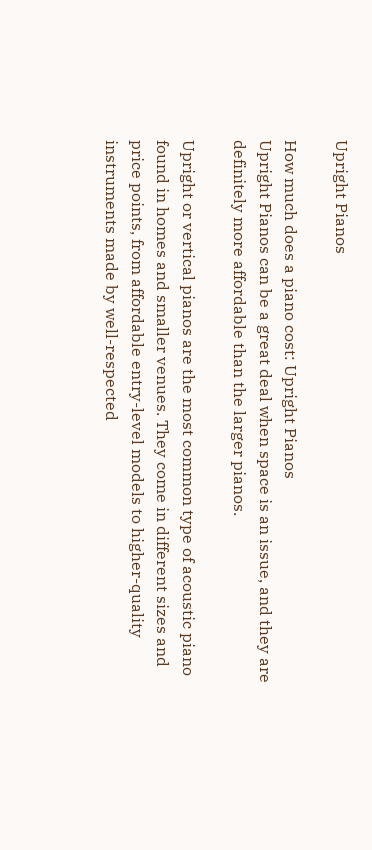Upright Pianos

How much does a piano cost: Upright Pianos
Upright Pianos can be a great deal when space is an issue, and they are definitely more affordable than the larger pianos.

Upright or vertical pianos are the most common type of acoustic piano found in homes and smaller venues. They come in different sizes and price points, from affordable entry-level models to higher-quality instruments made by well-respected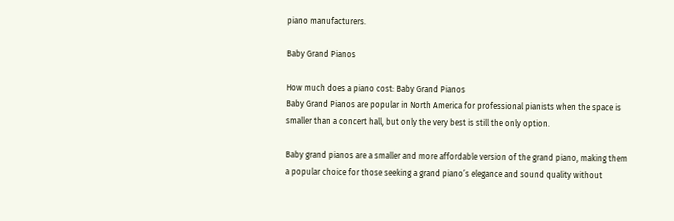piano manufacturers.

Baby Grand Pianos

How much does a piano cost: Baby Grand Pianos
Baby Grand Pianos are popular in North America for professional pianists when the space is smaller than a concert hall, but only the very best is still the only option.

Baby grand pianos are a smaller and more affordable version of the grand piano, making them a popular choice for those seeking a grand piano’s elegance and sound quality without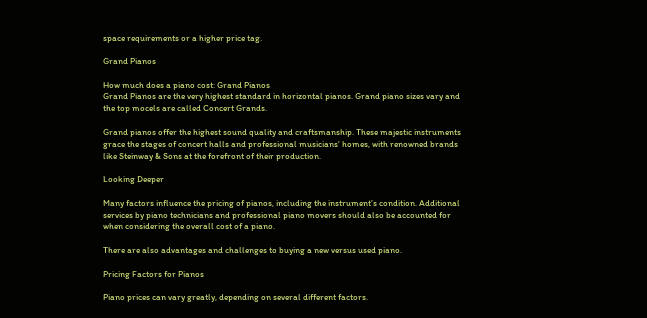space requirements or a higher price tag.

Grand Pianos

How much does a piano cost: Grand Pianos
Grand Pianos are the very highest standard in horizontal pianos. Grand piano sizes vary and the top mocels are called Concert Grands.

Grand pianos offer the highest sound quality and craftsmanship. These majestic instruments grace the stages of concert halls and professional musicians‘ homes, with renowned brands like Steinway & Sons at the forefront of their production.

Looking Deeper

Many factors influence the pricing of pianos, including the instrument’s condition. Additional services by piano technicians and professional piano movers should also be accounted for when considering the overall cost of a piano.

There are also advantages and challenges to buying a new versus used piano.

Pricing Factors for Pianos

Piano prices can vary greatly, depending on several different factors.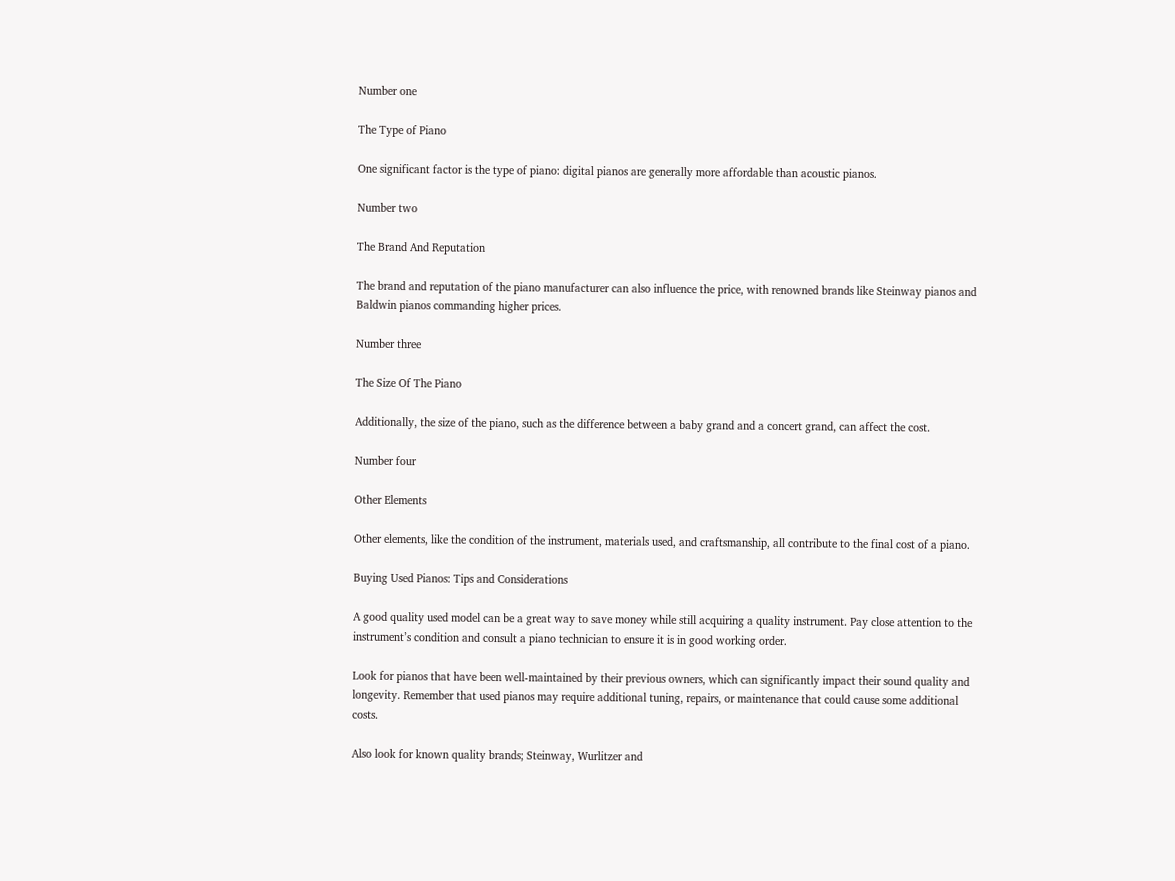Number one

The Type of Piano

One significant factor is the type of piano: digital pianos are generally more affordable than acoustic pianos.

Number two

The Brand And Reputation

The brand and reputation of the piano manufacturer can also influence the price, with renowned brands like Steinway pianos and Baldwin pianos commanding higher prices.

Number three

The Size Of The Piano

Additionally, the size of the piano, such as the difference between a baby grand and a concert grand, can affect the cost.

Number four

Other Elements

Other elements, like the condition of the instrument, materials used, and craftsmanship, all contribute to the final cost of a piano.

Buying Used Pianos: Tips and Considerations

A good quality used model can be a great way to save money while still acquiring a quality instrument. Pay close attention to the instrument’s condition and consult a piano technician to ensure it is in good working order.

Look for pianos that have been well-maintained by their previous owners, which can significantly impact their sound quality and longevity. Remember that used pianos may require additional tuning, repairs, or maintenance that could cause some additional costs.

Also look for known quality brands; Steinway, Wurlitzer and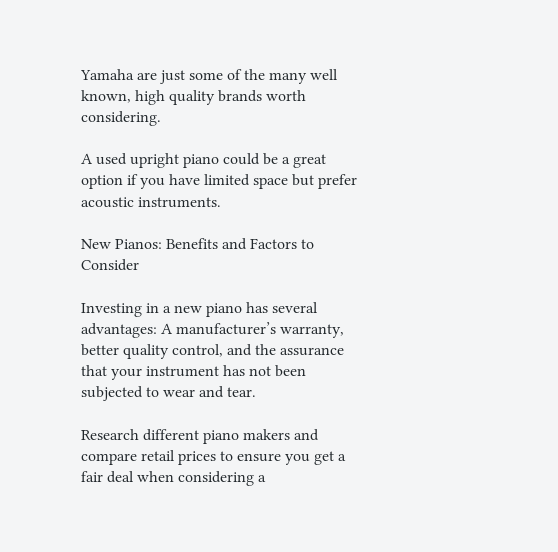Yamaha are just some of the many well known, high quality brands worth considering.

A used upright piano could be a great option if you have limited space but prefer acoustic instruments.

New Pianos: Benefits and Factors to Consider

Investing in a new piano has several advantages: A manufacturer’s warranty, better quality control, and the assurance that your instrument has not been subjected to wear and tear.

Research different piano makers and compare retail prices to ensure you get a fair deal when considering a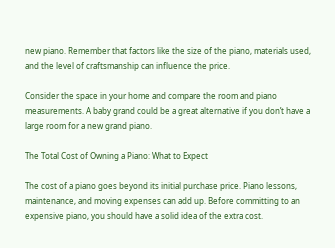new piano. Remember that factors like the size of the piano, materials used, and the level of craftsmanship can influence the price.

Consider the space in your home and compare the room and piano measurements. A baby grand could be a great alternative if you don’t have a large room for a new grand piano.

The Total Cost of Owning a Piano: What to Expect

The cost of a piano goes beyond its initial purchase price. Piano lessons, maintenance, and moving expenses can add up. Before committing to an expensive piano, you should have a solid idea of the extra cost.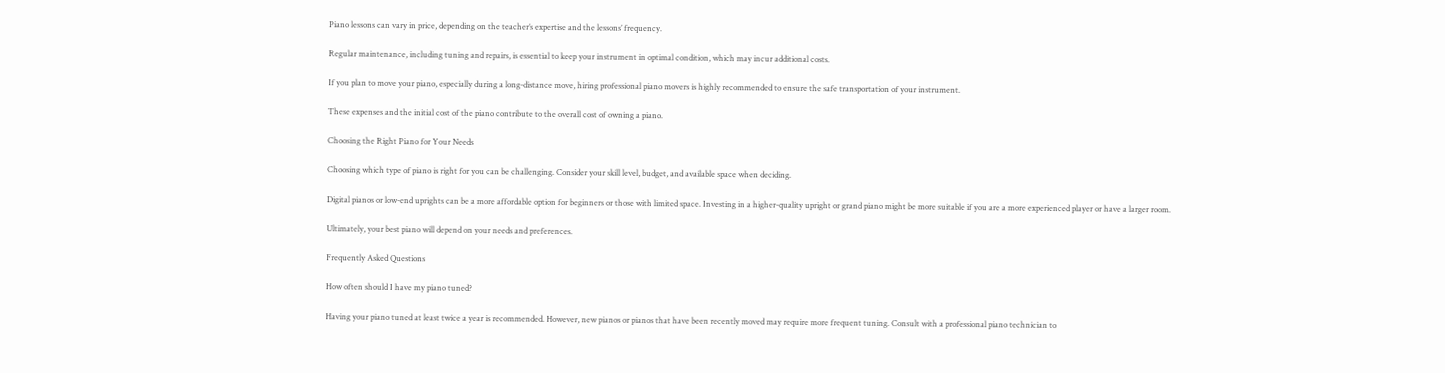Piano lessons can vary in price, depending on the teacher’s expertise and the lessons’ frequency.

Regular maintenance, including tuning and repairs, is essential to keep your instrument in optimal condition, which may incur additional costs.

If you plan to move your piano, especially during a long-distance move, hiring professional piano movers is highly recommended to ensure the safe transportation of your instrument.

These expenses and the initial cost of the piano contribute to the overall cost of owning a piano.

Choosing the Right Piano for Your Needs

Choosing which type of piano is right for you can be challenging. Consider your skill level, budget, and available space when deciding.

Digital pianos or low-end uprights can be a more affordable option for beginners or those with limited space. Investing in a higher-quality upright or grand piano might be more suitable if you are a more experienced player or have a larger room.

Ultimately, your best piano will depend on your needs and preferences.

Frequently Asked Questions

How often should I have my piano tuned?

Having your piano tuned at least twice a year is recommended. However, new pianos or pianos that have been recently moved may require more frequent tuning. Consult with a professional piano technician to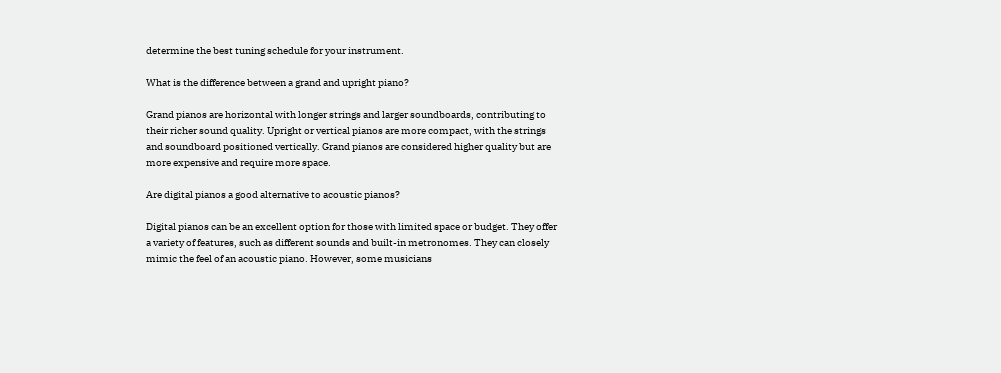determine the best tuning schedule for your instrument.

What is the difference between a grand and upright piano?

Grand pianos are horizontal with longer strings and larger soundboards, contributing to their richer sound quality. Upright or vertical pianos are more compact, with the strings and soundboard positioned vertically. Grand pianos are considered higher quality but are more expensive and require more space.

Are digital pianos a good alternative to acoustic pianos?

Digital pianos can be an excellent option for those with limited space or budget. They offer a variety of features, such as different sounds and built-in metronomes. They can closely mimic the feel of an acoustic piano. However, some musicians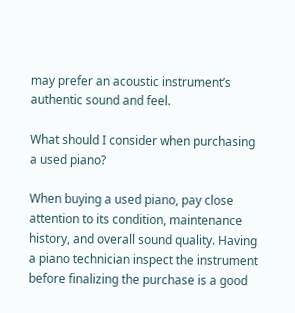may prefer an acoustic instrument’s authentic sound and feel.

What should I consider when purchasing a used piano?

When buying a used piano, pay close attention to its condition, maintenance history, and overall sound quality. Having a piano technician inspect the instrument before finalizing the purchase is a good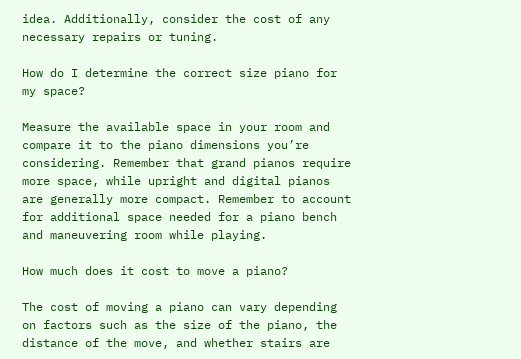idea. Additionally, consider the cost of any necessary repairs or tuning.

How do I determine the correct size piano for my space?

Measure the available space in your room and compare it to the piano dimensions you’re considering. Remember that grand pianos require more space, while upright and digital pianos are generally more compact. Remember to account for additional space needed for a piano bench and maneuvering room while playing.

How much does it cost to move a piano?

The cost of moving a piano can vary depending on factors such as the size of the piano, the distance of the move, and whether stairs are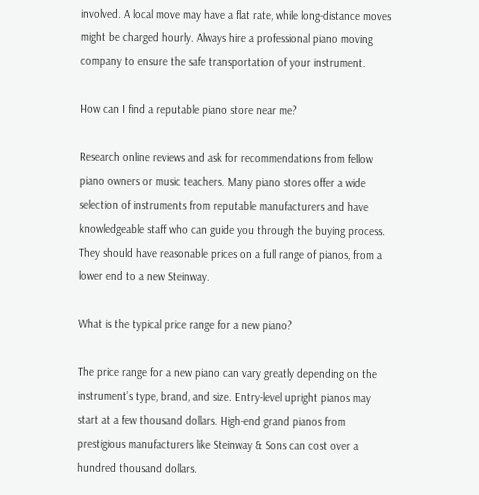involved. A local move may have a flat rate, while long-distance moves might be charged hourly. Always hire a professional piano moving company to ensure the safe transportation of your instrument.

How can I find a reputable piano store near me?

Research online reviews and ask for recommendations from fellow piano owners or music teachers. Many piano stores offer a wide selection of instruments from reputable manufacturers and have knowledgeable staff who can guide you through the buying process. They should have reasonable prices on a full range of pianos, from a lower end to a new Steinway.

What is the typical price range for a new piano?

The price range for a new piano can vary greatly depending on the instrument’s type, brand, and size. Entry-level upright pianos may start at a few thousand dollars. High-end grand pianos from prestigious manufacturers like Steinway & Sons can cost over a hundred thousand dollars.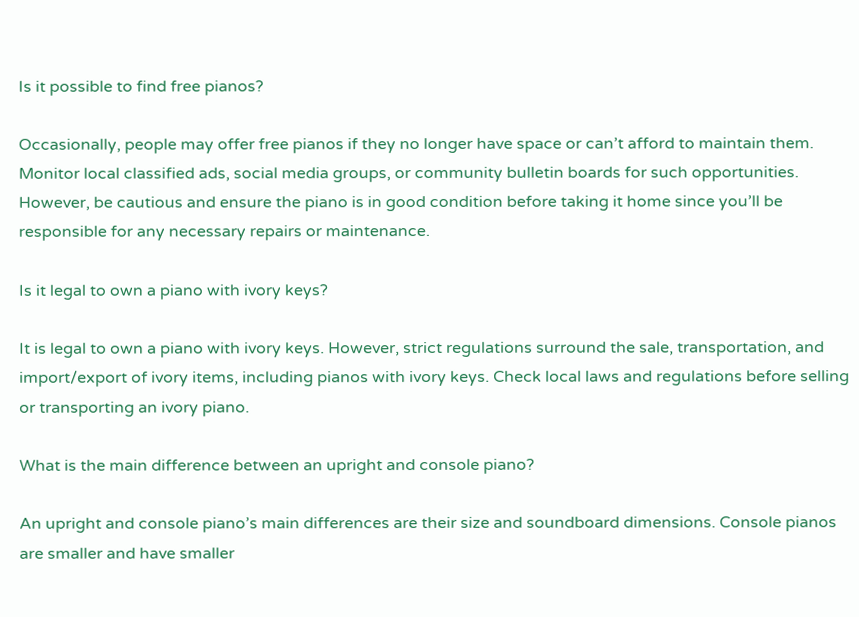Is it possible to find free pianos?

Occasionally, people may offer free pianos if they no longer have space or can’t afford to maintain them. Monitor local classified ads, social media groups, or community bulletin boards for such opportunities. However, be cautious and ensure the piano is in good condition before taking it home since you’ll be responsible for any necessary repairs or maintenance.

Is it legal to own a piano with ivory keys?

It is legal to own a piano with ivory keys. However, strict regulations surround the sale, transportation, and import/export of ivory items, including pianos with ivory keys. Check local laws and regulations before selling or transporting an ivory piano.

What is the main difference between an upright and console piano?

An upright and console piano’s main differences are their size and soundboard dimensions. Console pianos are smaller and have smaller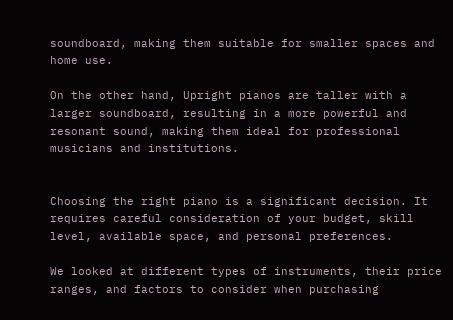soundboard, making them suitable for smaller spaces and home use.

On the other hand, Upright pianos are taller with a larger soundboard, resulting in a more powerful and resonant sound, making them ideal for professional musicians and institutions.


Choosing the right piano is a significant decision. It requires careful consideration of your budget, skill level, available space, and personal preferences.

We looked at different types of instruments, their price ranges, and factors to consider when purchasing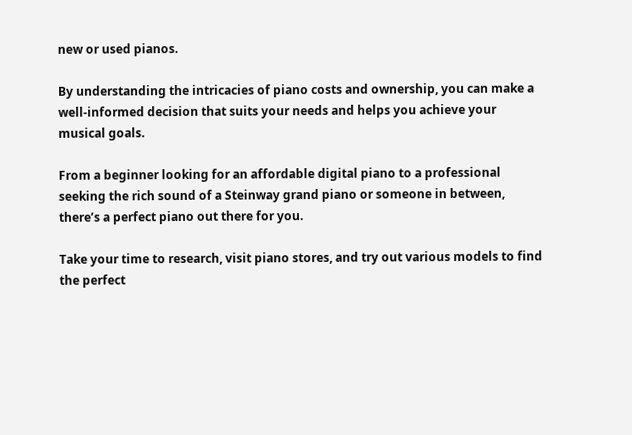new or used pianos.

By understanding the intricacies of piano costs and ownership, you can make a well-informed decision that suits your needs and helps you achieve your musical goals.

From a beginner looking for an affordable digital piano to a professional seeking the rich sound of a Steinway grand piano or someone in between, there’s a perfect piano out there for you.

Take your time to research, visit piano stores, and try out various models to find the perfect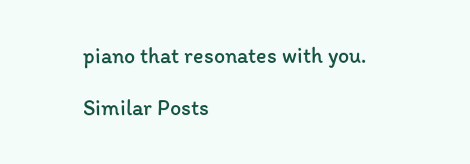piano that resonates with you.

Similar Posts